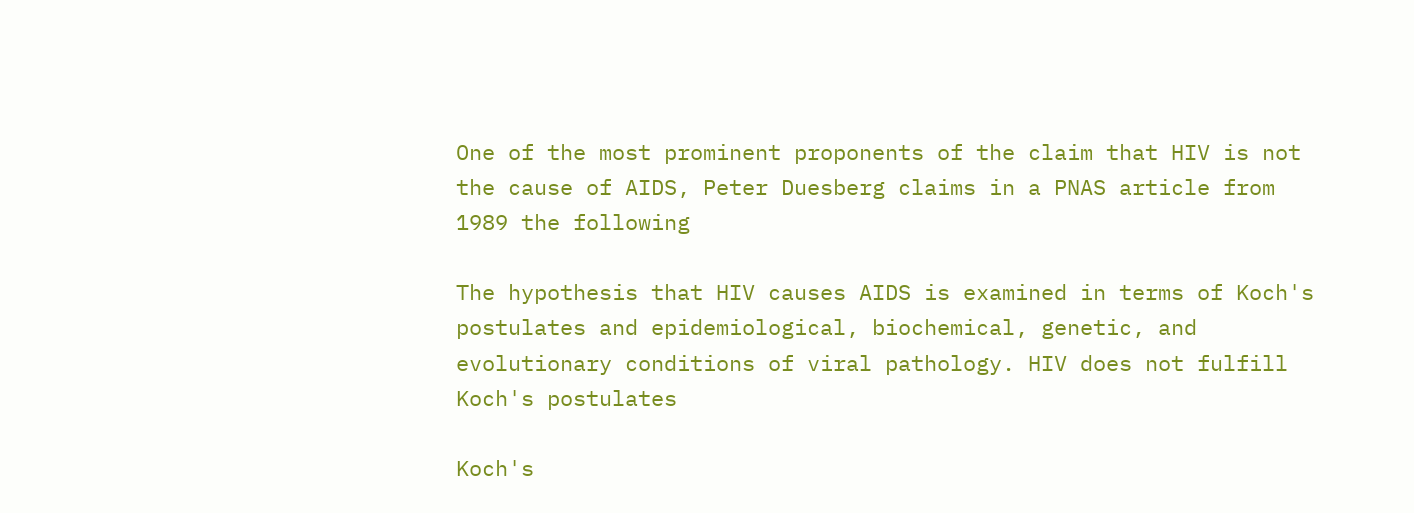One of the most prominent proponents of the claim that HIV is not the cause of AIDS, Peter Duesberg claims in a PNAS article from 1989 the following

The hypothesis that HIV causes AIDS is examined in terms of Koch's postulates and epidemiological, biochemical, genetic, and evolutionary conditions of viral pathology. HIV does not fulfill Koch's postulates

Koch's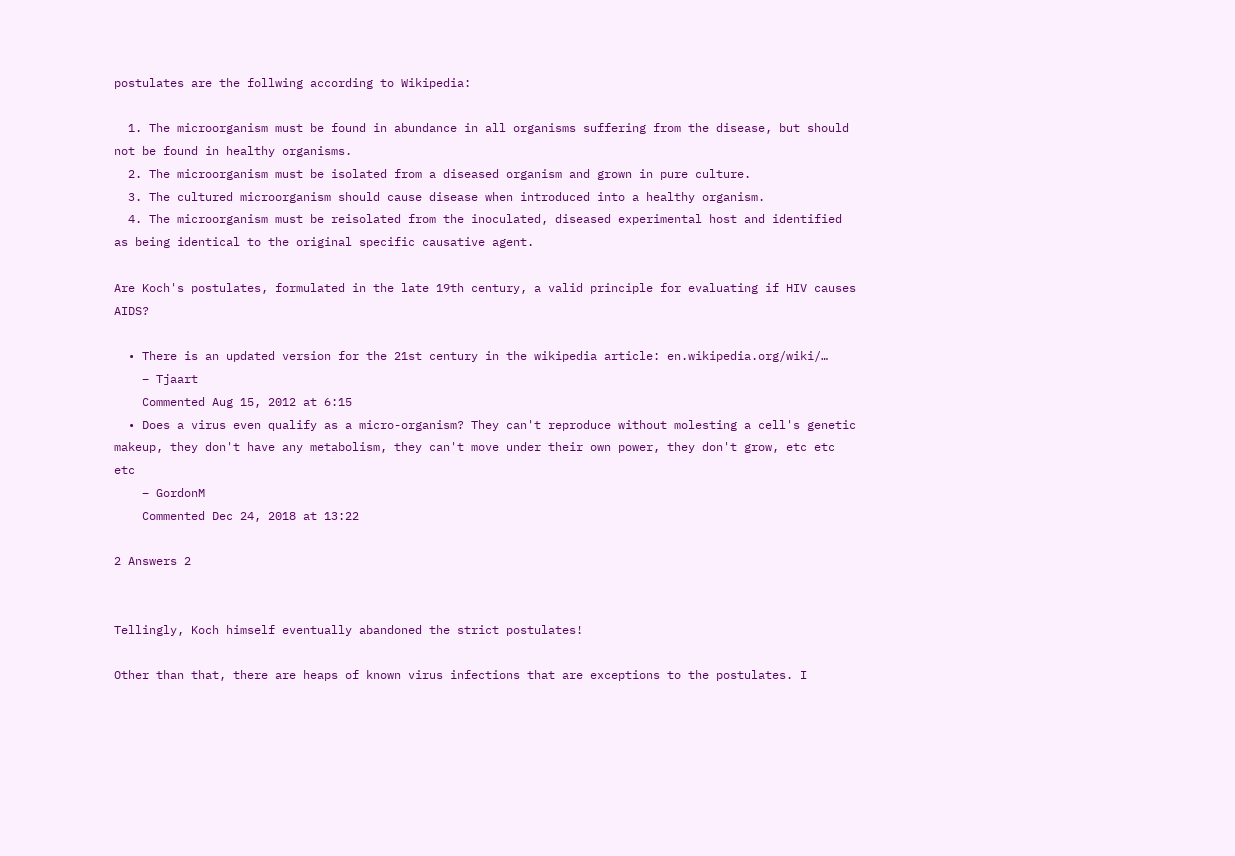postulates are the follwing according to Wikipedia:

  1. The microorganism must be found in abundance in all organisms suffering from the disease, but should not be found in healthy organisms.
  2. The microorganism must be isolated from a diseased organism and grown in pure culture.
  3. The cultured microorganism should cause disease when introduced into a healthy organism.
  4. The microorganism must be reisolated from the inoculated, diseased experimental host and identified as being identical to the original specific causative agent.

Are Koch's postulates, formulated in the late 19th century, a valid principle for evaluating if HIV causes AIDS?

  • There is an updated version for the 21st century in the wikipedia article: en.wikipedia.org/wiki/…
    – Tjaart
    Commented Aug 15, 2012 at 6:15
  • Does a virus even qualify as a micro-organism? They can't reproduce without molesting a cell's genetic makeup, they don't have any metabolism, they can't move under their own power, they don't grow, etc etc etc
    – GordonM
    Commented Dec 24, 2018 at 13:22

2 Answers 2


Tellingly, Koch himself eventually abandoned the strict postulates!

Other than that, there are heaps of known virus infections that are exceptions to the postulates. I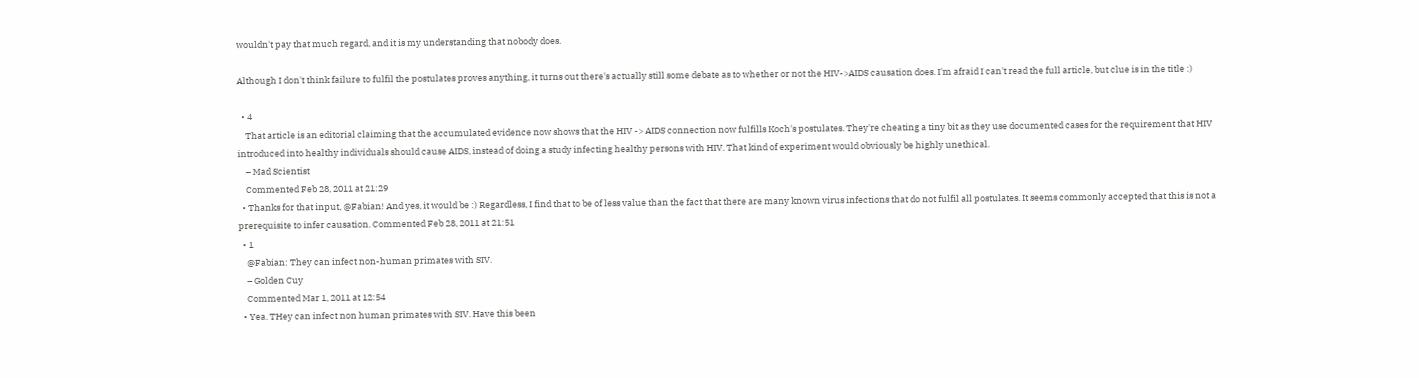wouldn't pay that much regard, and it is my understanding that nobody does.

Although I don't think failure to fulfil the postulates proves anything, it turns out there's actually still some debate as to whether or not the HIV->AIDS causation does. I'm afraid I can't read the full article, but clue is in the title :)

  • 4
    That article is an editorial claiming that the accumulated evidence now shows that the HIV -> AIDS connection now fulfills Koch's postulates. They're cheating a tiny bit as they use documented cases for the requirement that HIV introduced into healthy individuals should cause AIDS, instead of doing a study infecting healthy persons with HIV. That kind of experiment would obviously be highly unethical.
    – Mad Scientist
    Commented Feb 28, 2011 at 21:29
  • Thanks for that input, @Fabian! And yes, it would be :) Regardless, I find that to be of less value than the fact that there are many known virus infections that do not fulfil all postulates. It seems commonly accepted that this is not a prerequisite to infer causation. Commented Feb 28, 2011 at 21:51
  • 1
    @Fabian: They can infect non-human primates with SIV.
    – Golden Cuy
    Commented Mar 1, 2011 at 12:54
  • Yea. THey can infect non human primates with SIV. Have this been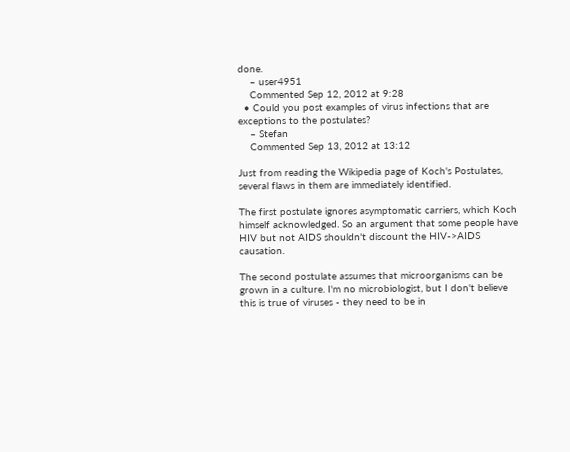done.
    – user4951
    Commented Sep 12, 2012 at 9:28
  • Could you post examples of virus infections that are exceptions to the postulates?
    – Stefan
    Commented Sep 13, 2012 at 13:12

Just from reading the Wikipedia page of Koch's Postulates, several flaws in them are immediately identified.

The first postulate ignores asymptomatic carriers, which Koch himself acknowledged. So an argument that some people have HIV but not AIDS shouldn't discount the HIV->AIDS causation.

The second postulate assumes that microorganisms can be grown in a culture. I'm no microbiologist, but I don't believe this is true of viruses - they need to be in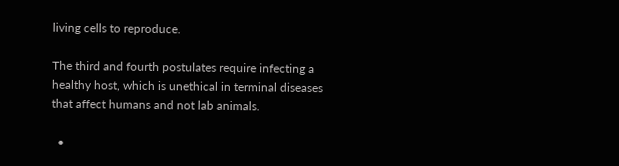living cells to reproduce.

The third and fourth postulates require infecting a healthy host, which is unethical in terminal diseases that affect humans and not lab animals.

  •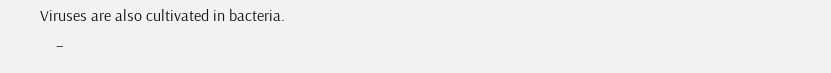Viruses are also cultivated in bacteria.
    –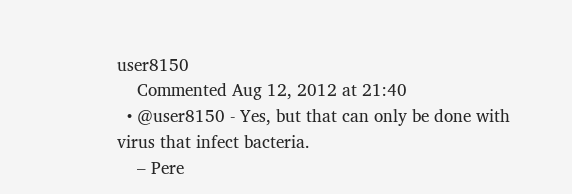user8150
    Commented Aug 12, 2012 at 21:40
  • @user8150 - Yes, but that can only be done with virus that infect bacteria.
    – Pere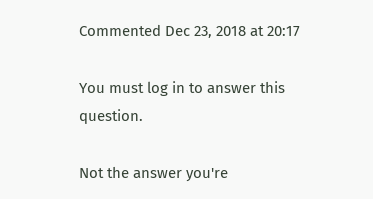Commented Dec 23, 2018 at 20:17

You must log in to answer this question.

Not the answer you're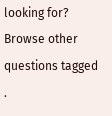looking for? Browse other questions tagged .